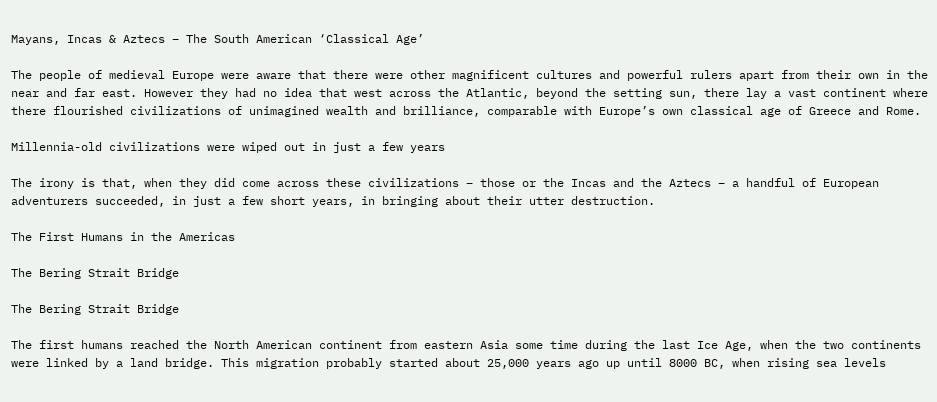Mayans, Incas & Aztecs – The South American ‘Classical Age’

The people of medieval Europe were aware that there were other magnificent cultures and powerful rulers apart from their own in the near and far east. However they had no idea that west across the Atlantic, beyond the setting sun, there lay a vast continent where there flourished civilizations of unimagined wealth and brilliance, comparable with Europe’s own classical age of Greece and Rome.

Millennia-old civilizations were wiped out in just a few years

The irony is that, when they did come across these civilizations – those or the Incas and the Aztecs – a handful of European adventurers succeeded, in just a few short years, in bringing about their utter destruction.

The First Humans in the Americas

The Bering Strait Bridge

The Bering Strait Bridge

The first humans reached the North American continent from eastern Asia some time during the last Ice Age, when the two continents were linked by a land bridge. This migration probably started about 25,000 years ago up until 8000 BC, when rising sea levels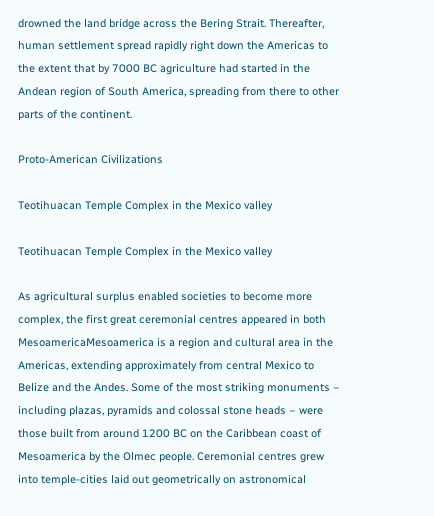drowned the land bridge across the Bering Strait. Thereafter, human settlement spread rapidly right down the Americas to the extent that by 7000 BC agriculture had started in the Andean region of South America, spreading from there to other parts of the continent.

Proto-American Civilizations

Teotihuacan Temple Complex in the Mexico valley

Teotihuacan Temple Complex in the Mexico valley

As agricultural surplus enabled societies to become more complex, the first great ceremonial centres appeared in both MesoamericaMesoamerica is a region and cultural area in the Americas, extending approximately from central Mexico to Belize and the Andes. Some of the most striking monuments – including plazas, pyramids and colossal stone heads – were those built from around 1200 BC on the Caribbean coast of Mesoamerica by the Olmec people. Ceremonial centres grew into temple-cities laid out geometrically on astronomical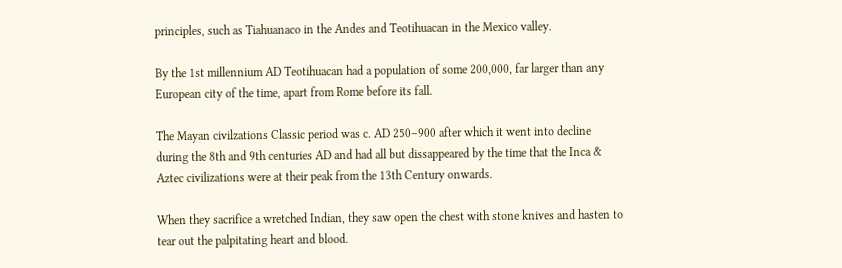principles, such as Tiahuanaco in the Andes and Teotihuacan in the Mexico valley.

By the 1st millennium AD Teotihuacan had a population of some 200,000, far larger than any European city of the time, apart from Rome before its fall.

The Mayan civilzations Classic period was c. AD 250–900 after which it went into decline during the 8th and 9th centuries AD and had all but dissappeared by the time that the Inca & Aztec civilizations were at their peak from the 13th Century onwards.

When they sacrifice a wretched Indian, they saw open the chest with stone knives and hasten to tear out the palpitating heart and blood.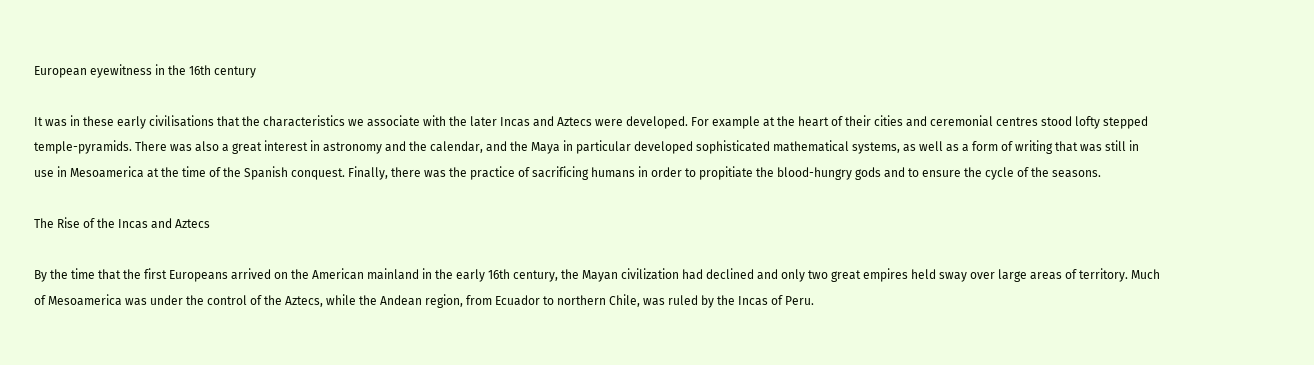European eyewitness in the 16th century

It was in these early civilisations that the characteristics we associate with the later Incas and Aztecs were developed. For example at the heart of their cities and ceremonial centres stood lofty stepped temple-pyramids. There was also a great interest in astronomy and the calendar, and the Maya in particular developed sophisticated mathematical systems, as well as a form of writing that was still in use in Mesoamerica at the time of the Spanish conquest. Finally, there was the practice of sacrificing humans in order to propitiate the blood-hungry gods and to ensure the cycle of the seasons.

The Rise of the Incas and Aztecs

By the time that the first Europeans arrived on the American mainland in the early 16th century, the Mayan civilization had declined and only two great empires held sway over large areas of territory. Much of Mesoamerica was under the control of the Aztecs, while the Andean region, from Ecuador to northern Chile, was ruled by the Incas of Peru.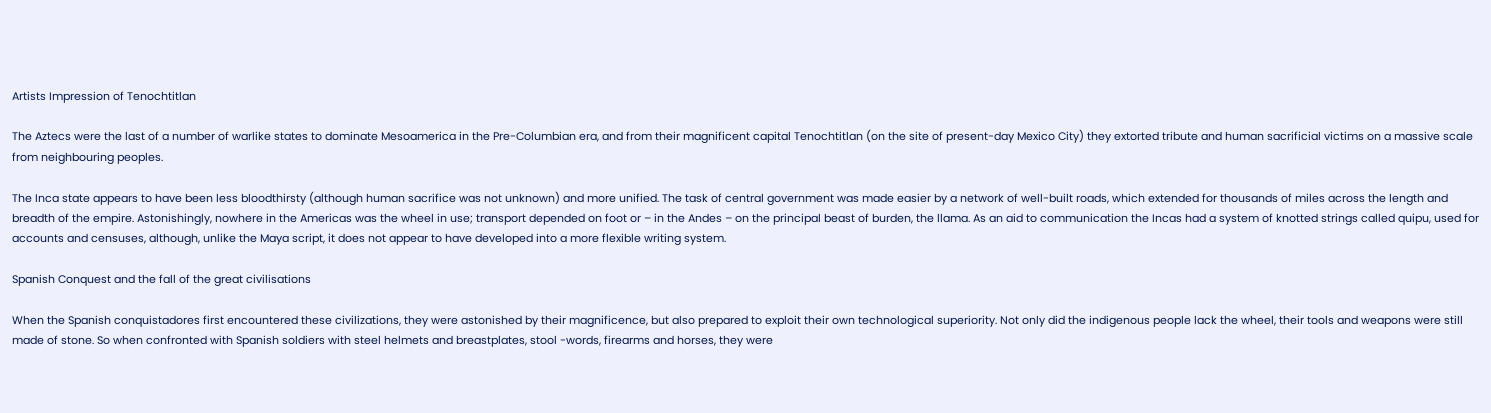Artists Impression of Tenochtitlan

The Aztecs were the last of a number of warlike states to dominate Mesoamerica in the Pre-Columbian era, and from their magnificent capital Tenochtitlan (on the site of present-day Mexico City) they extorted tribute and human sacrificial victims on a massive scale from neighbouring peoples.

The Inca state appears to have been less bloodthirsty (although human sacrifice was not unknown) and more unified. The task of central government was made easier by a network of well-built roads, which extended for thousands of miles across the length and breadth of the empire. Astonishingly, nowhere in the Americas was the wheel in use; transport depended on foot or – in the Andes – on the principal beast of burden, the llama. As an aid to communication the Incas had a system of knotted strings called quipu, used for accounts and censuses, although, unlike the Maya script, it does not appear to have developed into a more flexible writing system.

Spanish Conquest and the fall of the great civilisations

When the Spanish conquistadores first encountered these civilizations, they were astonished by their magnificence, but also prepared to exploit their own technological superiority. Not only did the indigenous people lack the wheel, their tools and weapons were still made of stone. So when confronted with Spanish soldiers with steel helmets and breastplates, stool -words, firearms and horses, they were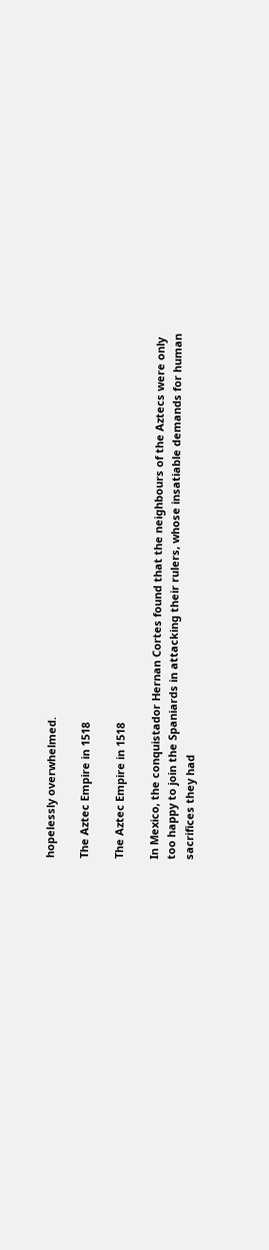hopelessly overwhelmed.

The Aztec Empire in 1518

The Aztec Empire in 1518

In Mexico, the conquistador Hernan Cortes found that the neighbours of the Aztecs were only too happy to join the Spaniards in attacking their rulers, whose insatiable demands for human sacrifices they had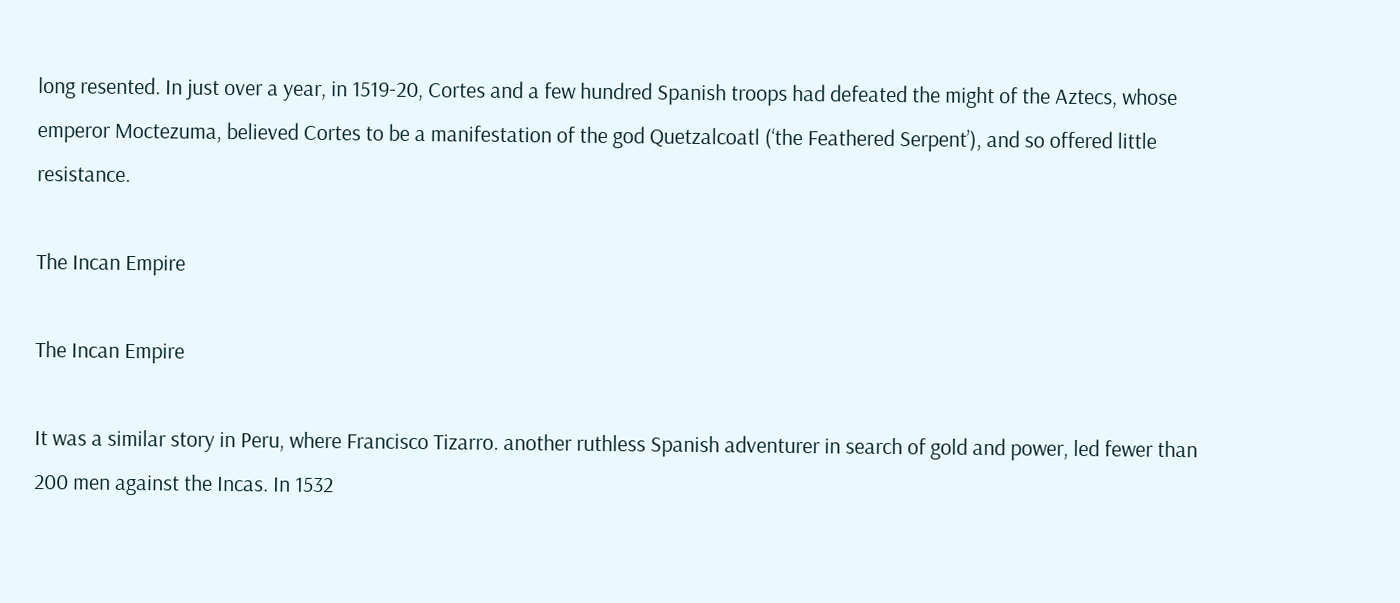long resented. In just over a year, in 1519-20, Cortes and a few hundred Spanish troops had defeated the might of the Aztecs, whose emperor Moctezuma, believed Cortes to be a manifestation of the god Quetzalcoatl (‘the Feathered Serpent’), and so offered little resistance.

The Incan Empire

The Incan Empire

It was a similar story in Peru, where Francisco Tizarro. another ruthless Spanish adventurer in search of gold and power, led fewer than 200 men against the Incas. In 1532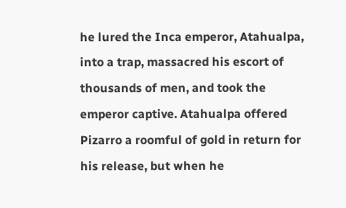he lured the Inca emperor, Atahualpa, into a trap, massacred his escort of thousands of men, and took the emperor captive. Atahualpa offered Pizarro a roomful of gold in return for his release, but when he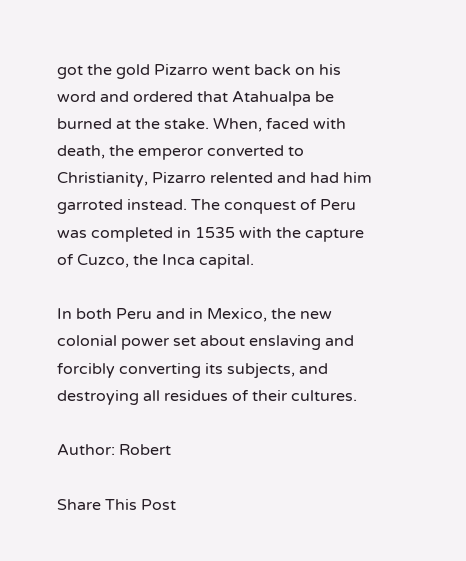got the gold Pizarro went back on his word and ordered that Atahualpa be burned at the stake. When, faced with death, the emperor converted to Christianity, Pizarro relented and had him garroted instead. The conquest of Peru was completed in 1535 with the capture of Cuzco, the Inca capital.

In both Peru and in Mexico, the new colonial power set about enslaving and forcibly converting its subjects, and destroying all residues of their cultures.

Author: Robert

Share This Post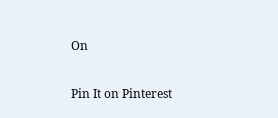On

Pin It on Pinterest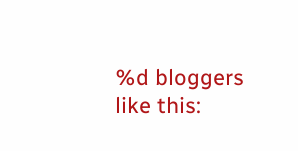%d bloggers like this: